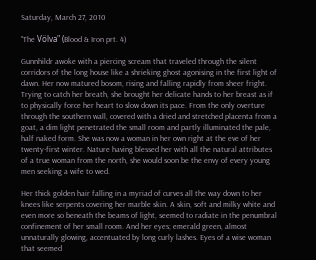Saturday, March 27, 2010

"The Völva" (Blood & Iron prt. 4)

Gunnhildr awoke with a piercing scream that traveled through the silent corridors of the long house like a shrieking ghost agonising in the first light of dawn. Her now matured bosom, rising and falling rapidly from sheer fright. Trying to catch her breath, she brought her delicate hands to her breast as if to physically force her heart to slow down its pace. From the only overture through the southern wall, covered with a dried and stretched placenta from a goat, a dim light penetrated the small room and partly illuminated the pale, half naked form. She was now a woman in her own right at the eve of her twenty-first winter. Nature having blessed her with all the natural attributes of a true woman from the north, she would soon be the envy of every young men seeking a wife to wed.

Her thick golden hair falling in a myriad of curves all the way down to her knees like serpents covering her marble skin. A skin, soft and milky white and even more so beneath the beams of light, seemed to radiate in the penumbral confinement of her small room. And her eyes; emerald green, almost unnaturally glowing, accentuated by long curly lashes. Eyes of a wise woman that seemed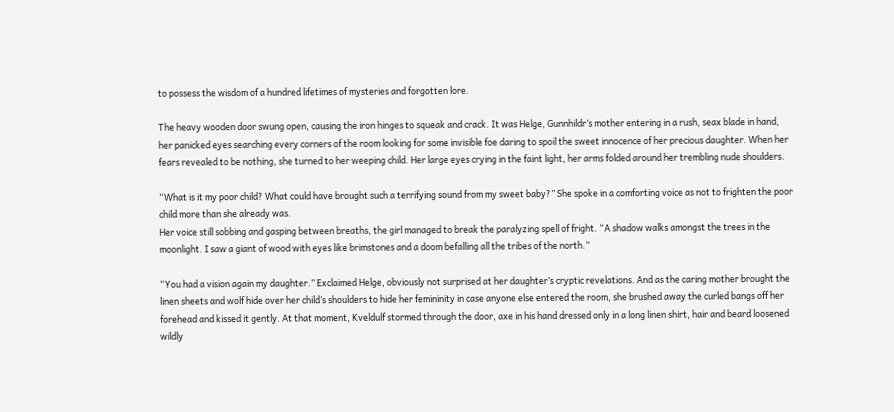to possess the wisdom of a hundred lifetimes of mysteries and forgotten lore.

The heavy wooden door swung open, causing the iron hinges to squeak and crack. It was Helge, Gunnhildr’s mother entering in a rush, seax blade in hand, her panicked eyes searching every corners of the room looking for some invisible foe daring to spoil the sweet innocence of her precious daughter. When her fears revealed to be nothing, she turned to her weeping child. Her large eyes crying in the faint light, her arms folded around her trembling nude shoulders.

“What is it my poor child? What could have brought such a terrifying sound from my sweet baby?” She spoke in a comforting voice as not to frighten the poor child more than she already was.
Her voice still sobbing and gasping between breaths, the girl managed to break the paralyzing spell of fright. “A shadow walks amongst the trees in the moonlight. I saw a giant of wood with eyes like brimstones and a doom befalling all the tribes of the north.”

“You had a vision again my daughter.” Exclaimed Helge, obviously not surprised at her daughter’s cryptic revelations. And as the caring mother brought the linen sheets and wolf hide over her child’s shoulders to hide her femininity in case anyone else entered the room, she brushed away the curled bangs off her forehead and kissed it gently. At that moment, Kveldulf stormed through the door, axe in his hand dressed only in a long linen shirt, hair and beard loosened wildly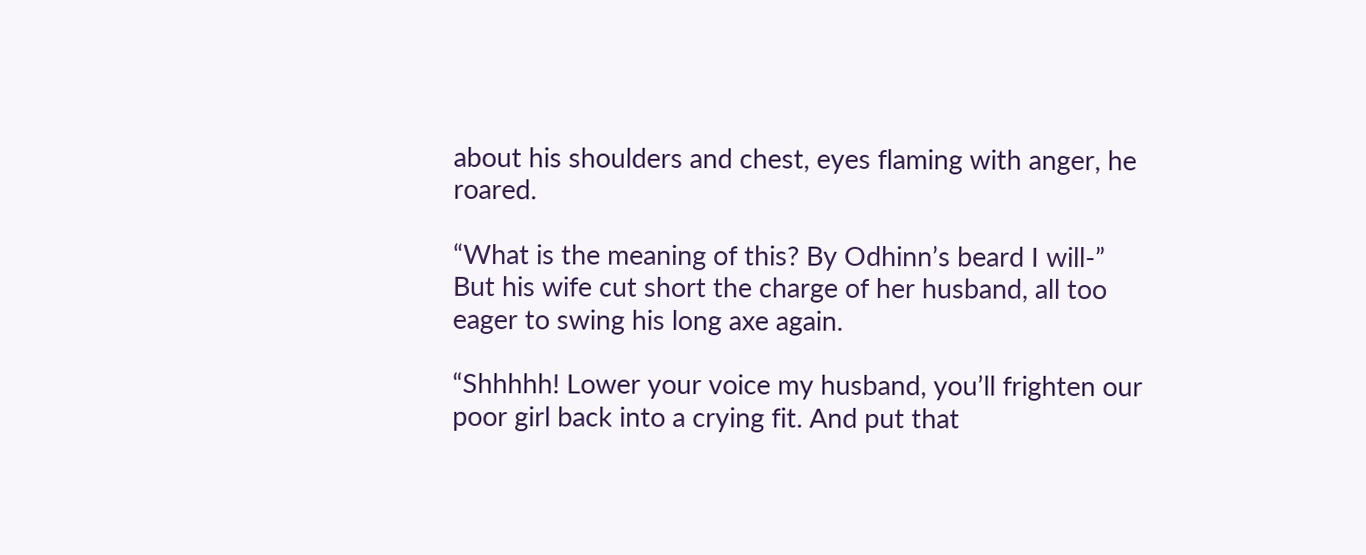about his shoulders and chest, eyes flaming with anger, he roared.

“What is the meaning of this? By Odhinn’s beard I will-” But his wife cut short the charge of her husband, all too eager to swing his long axe again.

“Shhhhh! Lower your voice my husband, you’ll frighten our poor girl back into a crying fit. And put that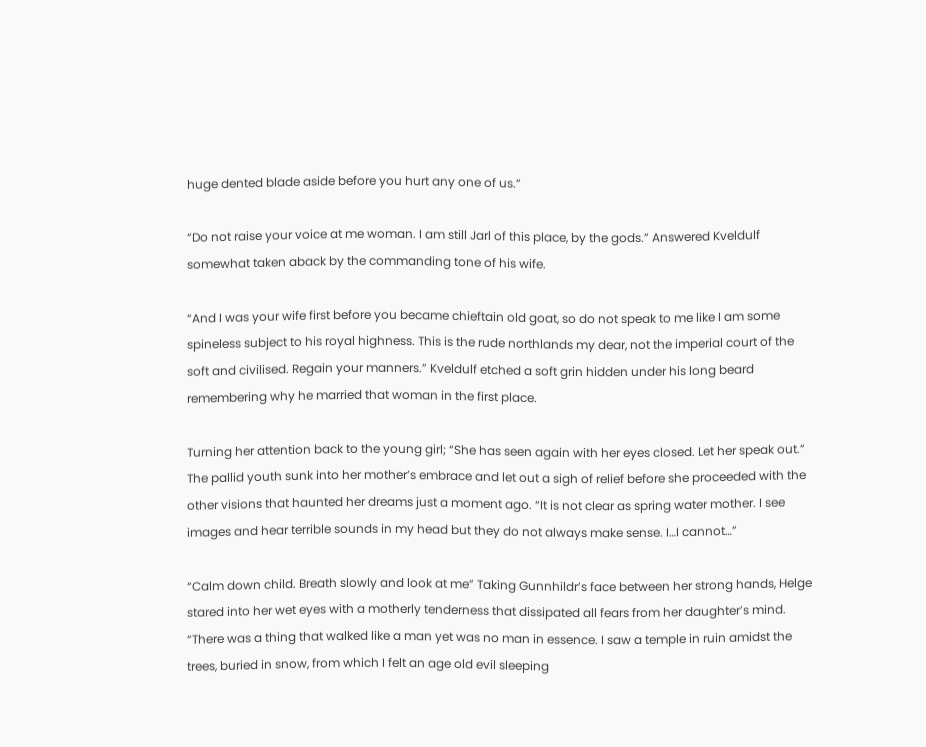huge dented blade aside before you hurt any one of us.”

“Do not raise your voice at me woman. I am still Jarl of this place, by the gods.” Answered Kveldulf somewhat taken aback by the commanding tone of his wife.

“And I was your wife first before you became chieftain old goat, so do not speak to me like I am some spineless subject to his royal highness. This is the rude northlands my dear, not the imperial court of the soft and civilised. Regain your manners.” Kveldulf etched a soft grin hidden under his long beard remembering why he married that woman in the first place.

Turning her attention back to the young girl; “She has seen again with her eyes closed. Let her speak out.” The pallid youth sunk into her mother’s embrace and let out a sigh of relief before she proceeded with the other visions that haunted her dreams just a moment ago. “It is not clear as spring water mother. I see images and hear terrible sounds in my head but they do not always make sense. I…I cannot…”

“Calm down child. Breath slowly and look at me” Taking Gunnhildr’s face between her strong hands, Helge stared into her wet eyes with a motherly tenderness that dissipated all fears from her daughter’s mind. “There was a thing that walked like a man yet was no man in essence. I saw a temple in ruin amidst the trees, buried in snow, from which I felt an age old evil sleeping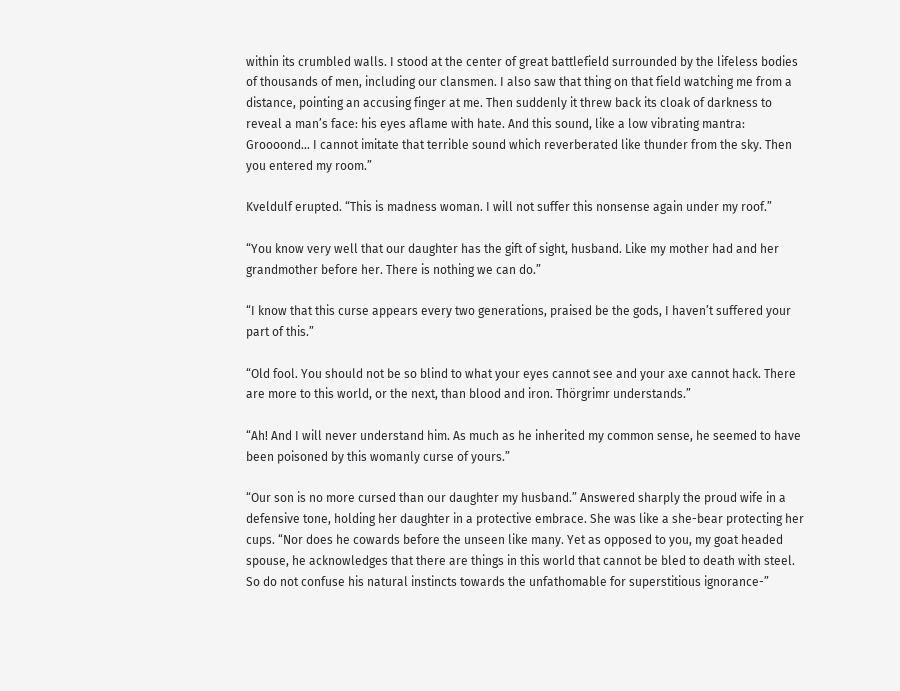within its crumbled walls. I stood at the center of great battlefield surrounded by the lifeless bodies of thousands of men, including our clansmen. I also saw that thing on that field watching me from a distance, pointing an accusing finger at me. Then suddenly it threw back its cloak of darkness to reveal a man’s face: his eyes aflame with hate. And this sound, like a low vibrating mantra: Groooond… I cannot imitate that terrible sound which reverberated like thunder from the sky. Then you entered my room.”

Kveldulf erupted. “This is madness woman. I will not suffer this nonsense again under my roof.”

“You know very well that our daughter has the gift of sight, husband. Like my mother had and her grandmother before her. There is nothing we can do.”

“I know that this curse appears every two generations, praised be the gods, I haven’t suffered your part of this.”

“Old fool. You should not be so blind to what your eyes cannot see and your axe cannot hack. There are more to this world, or the next, than blood and iron. Thörgrimr understands.”

“Ah! And I will never understand him. As much as he inherited my common sense, he seemed to have been poisoned by this womanly curse of yours.”

“Our son is no more cursed than our daughter my husband.” Answered sharply the proud wife in a defensive tone, holding her daughter in a protective embrace. She was like a she-bear protecting her cups. “Nor does he cowards before the unseen like many. Yet as opposed to you, my goat headed spouse, he acknowledges that there are things in this world that cannot be bled to death with steel. So do not confuse his natural instincts towards the unfathomable for superstitious ignorance-”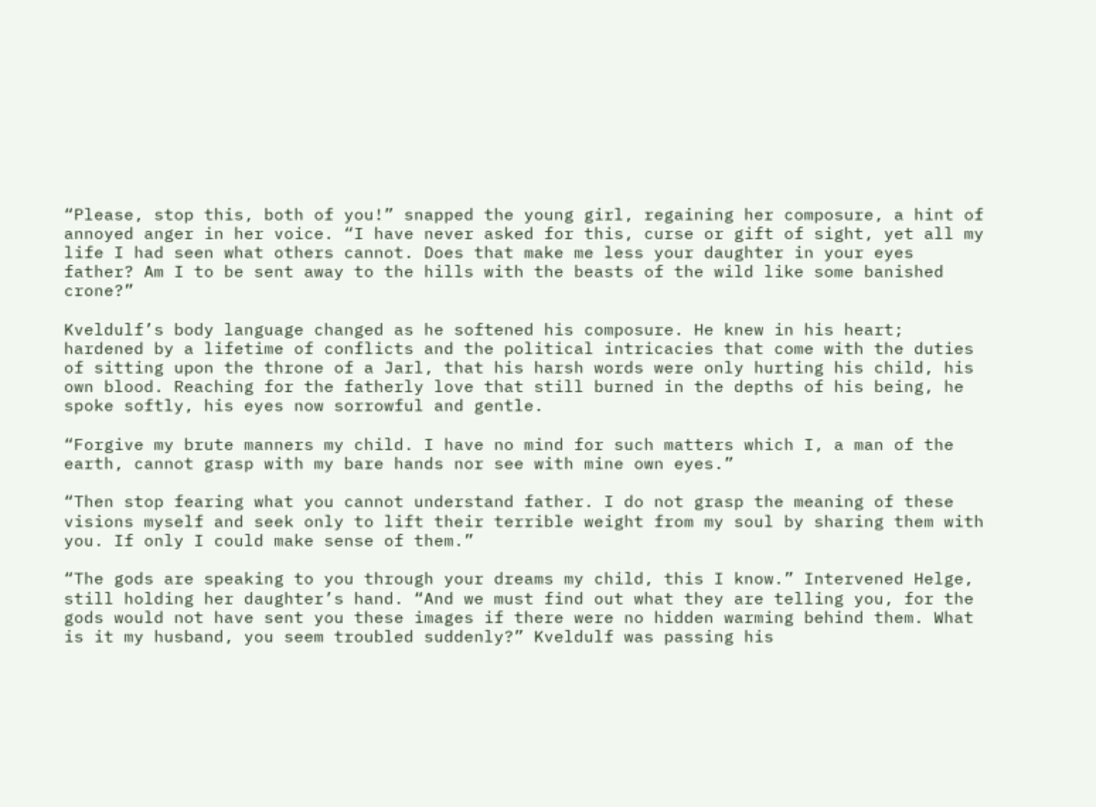“Please, stop this, both of you!” snapped the young girl, regaining her composure, a hint of annoyed anger in her voice. “I have never asked for this, curse or gift of sight, yet all my life I had seen what others cannot. Does that make me less your daughter in your eyes father? Am I to be sent away to the hills with the beasts of the wild like some banished crone?”

Kveldulf’s body language changed as he softened his composure. He knew in his heart; hardened by a lifetime of conflicts and the political intricacies that come with the duties of sitting upon the throne of a Jarl, that his harsh words were only hurting his child, his own blood. Reaching for the fatherly love that still burned in the depths of his being, he spoke softly, his eyes now sorrowful and gentle.

“Forgive my brute manners my child. I have no mind for such matters which I, a man of the earth, cannot grasp with my bare hands nor see with mine own eyes.”

“Then stop fearing what you cannot understand father. I do not grasp the meaning of these visions myself and seek only to lift their terrible weight from my soul by sharing them with you. If only I could make sense of them.”

“The gods are speaking to you through your dreams my child, this I know.” Intervened Helge, still holding her daughter’s hand. “And we must find out what they are telling you, for the gods would not have sent you these images if there were no hidden warming behind them. What is it my husband, you seem troubled suddenly?” Kveldulf was passing his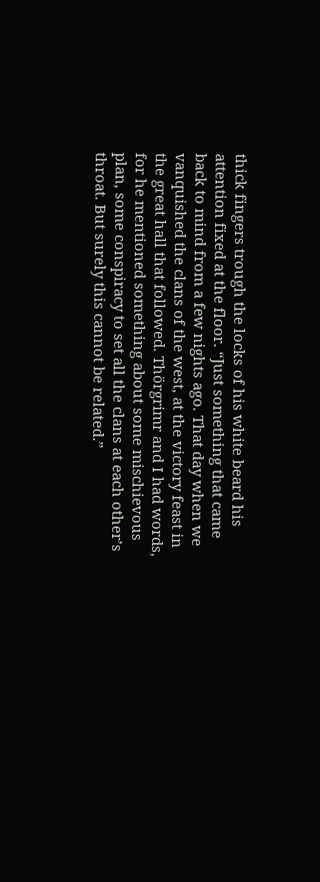thick fingers trough the locks of his white beard his attention fixed at the floor. “Just something that came back to mind from a few nights ago. That day when we vanquished the clans of the west, at the victory feast in the great hall that followed. Thörgrimr and I had words, for he mentioned something about some mischievous plan, some conspiracy to set all the clans at each other’s throat. But surely this cannot be related.”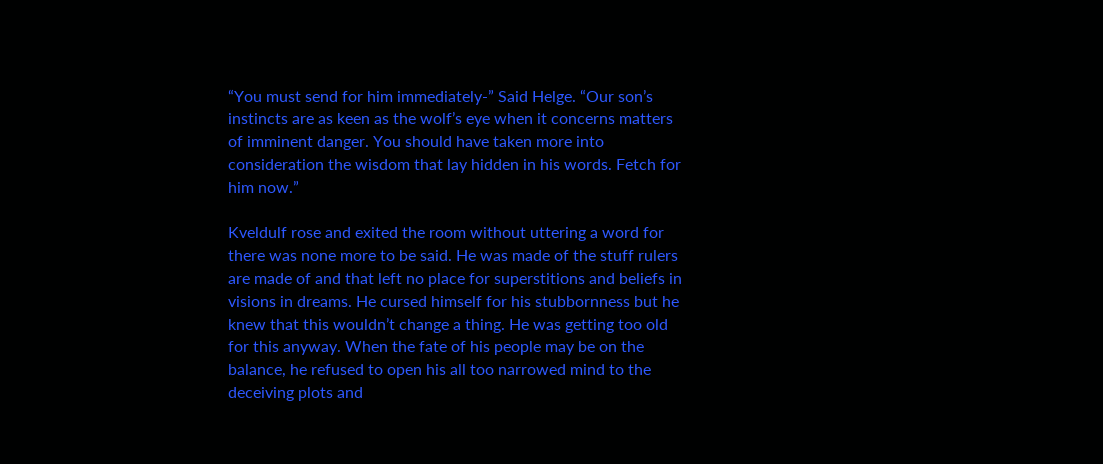“You must send for him immediately-” Said Helge. “Our son’s instincts are as keen as the wolf’s eye when it concerns matters of imminent danger. You should have taken more into consideration the wisdom that lay hidden in his words. Fetch for him now.”

Kveldulf rose and exited the room without uttering a word for there was none more to be said. He was made of the stuff rulers are made of and that left no place for superstitions and beliefs in visions in dreams. He cursed himself for his stubbornness but he knew that this wouldn’t change a thing. He was getting too old for this anyway. When the fate of his people may be on the balance, he refused to open his all too narrowed mind to the deceiving plots and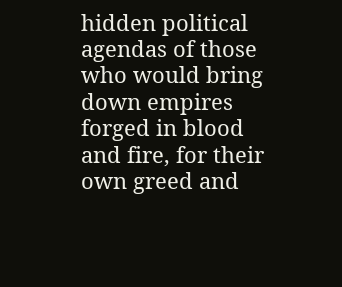hidden political agendas of those who would bring down empires forged in blood and fire, for their own greed and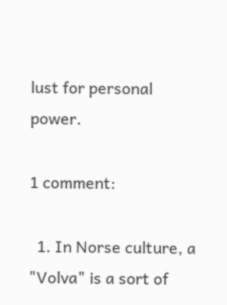lust for personal power.

1 comment:

  1. In Norse culture, a "Volva" is a sort of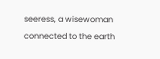seeress, a wisewoman connected to the earth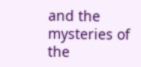and the mysteries of the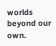worlds beyond our own.